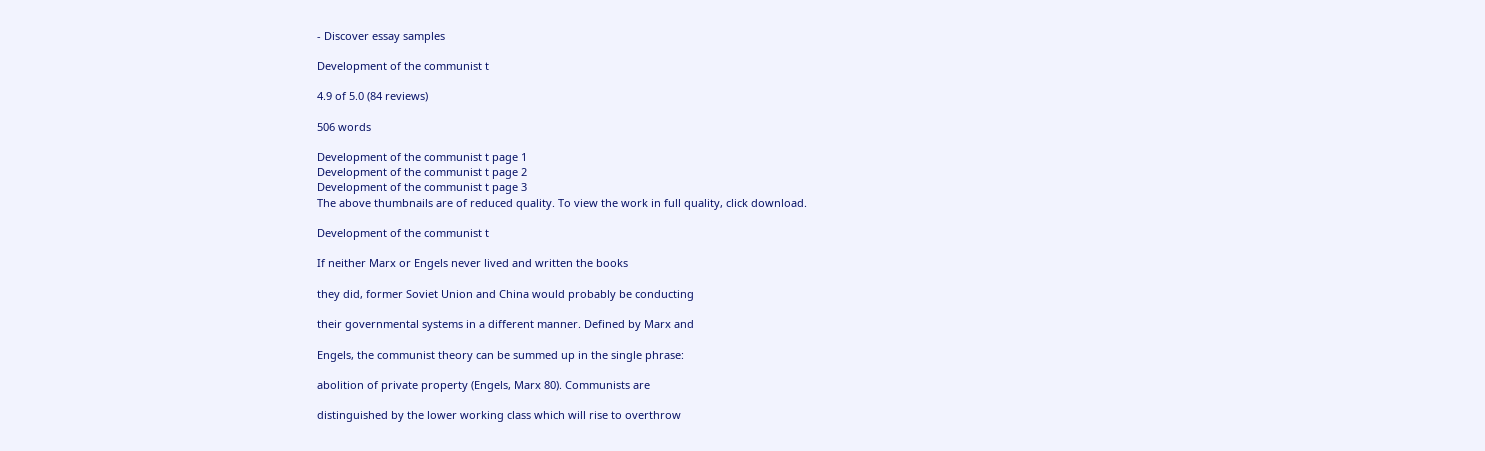- Discover essay samples

Development of the communist t

4.9 of 5.0 (84 reviews)

506 words

Development of the communist t page 1
Development of the communist t page 2
Development of the communist t page 3
The above thumbnails are of reduced quality. To view the work in full quality, click download.

Development of the communist t

If neither Marx or Engels never lived and written the books

they did, former Soviet Union and China would probably be conducting

their governmental systems in a different manner. Defined by Marx and

Engels, the communist theory can be summed up in the single phrase:

abolition of private property (Engels, Marx 80). Communists are

distinguished by the lower working class which will rise to overthrow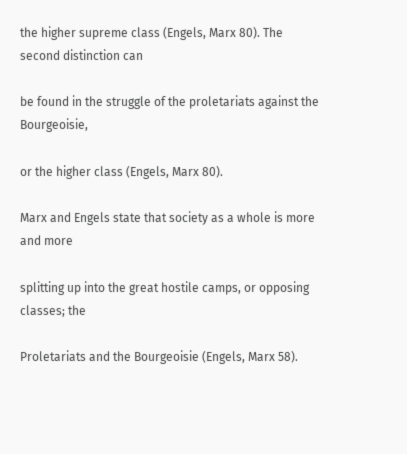the higher supreme class (Engels, Marx 80). The second distinction can

be found in the struggle of the proletariats against the Bourgeoisie,

or the higher class (Engels, Marx 80).

Marx and Engels state that society as a whole is more and more

splitting up into the great hostile camps, or opposing classes; the

Proletariats and the Bourgeoisie (Engels, Marx 58).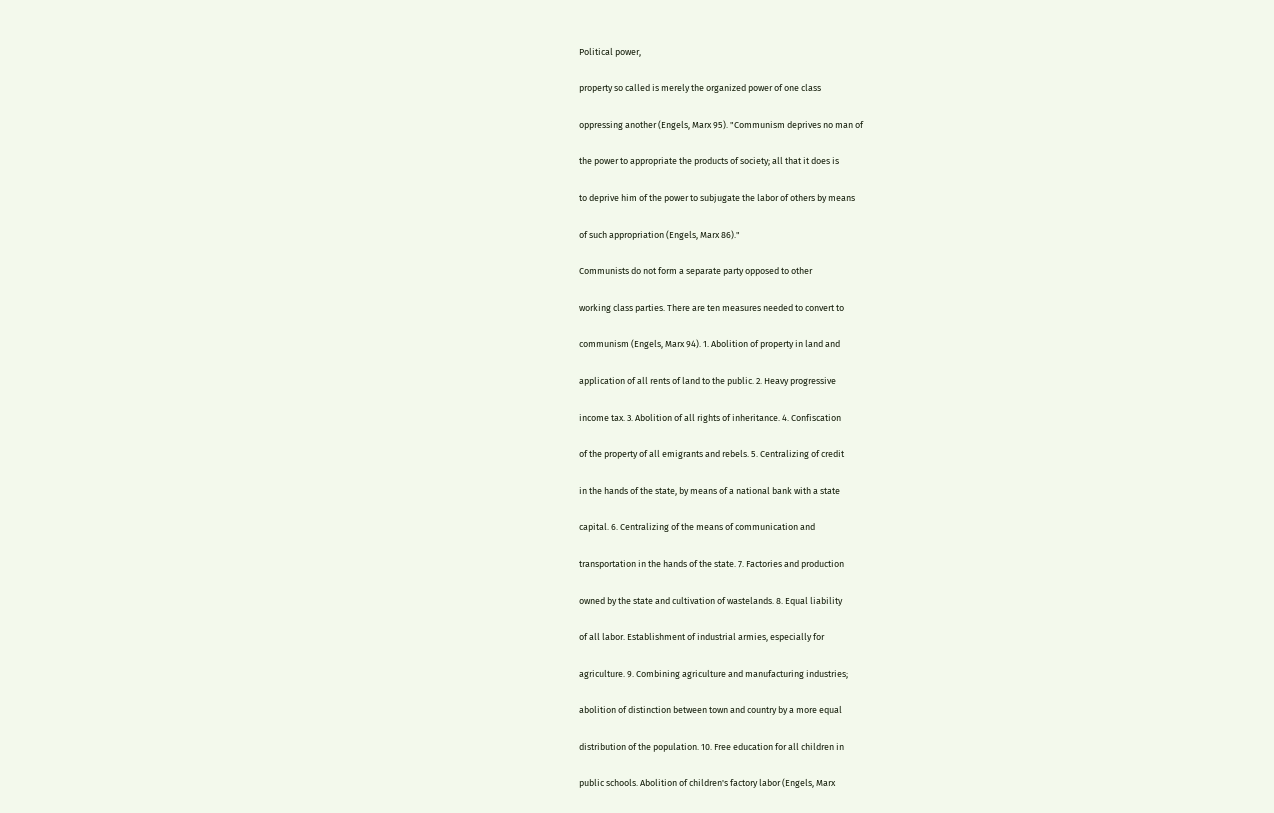Political power,

property so called is merely the organized power of one class

oppressing another (Engels, Marx 95). "Communism deprives no man of

the power to appropriate the products of society; all that it does is

to deprive him of the power to subjugate the labor of others by means

of such appropriation (Engels, Marx 86)."

Communists do not form a separate party opposed to other

working class parties. There are ten measures needed to convert to

communism (Engels, Marx 94). 1. Abolition of property in land and

application of all rents of land to the public. 2. Heavy progressive

income tax. 3. Abolition of all rights of inheritance. 4. Confiscation

of the property of all emigrants and rebels. 5. Centralizing of credit

in the hands of the state, by means of a national bank with a state

capital. 6. Centralizing of the means of communication and

transportation in the hands of the state. 7. Factories and production

owned by the state and cultivation of wastelands. 8. Equal liability

of all labor. Establishment of industrial armies, especially for

agriculture. 9. Combining agriculture and manufacturing industries;

abolition of distinction between town and country by a more equal

distribution of the population. 10. Free education for all children in

public schools. Abolition of children's factory labor (Engels, Marx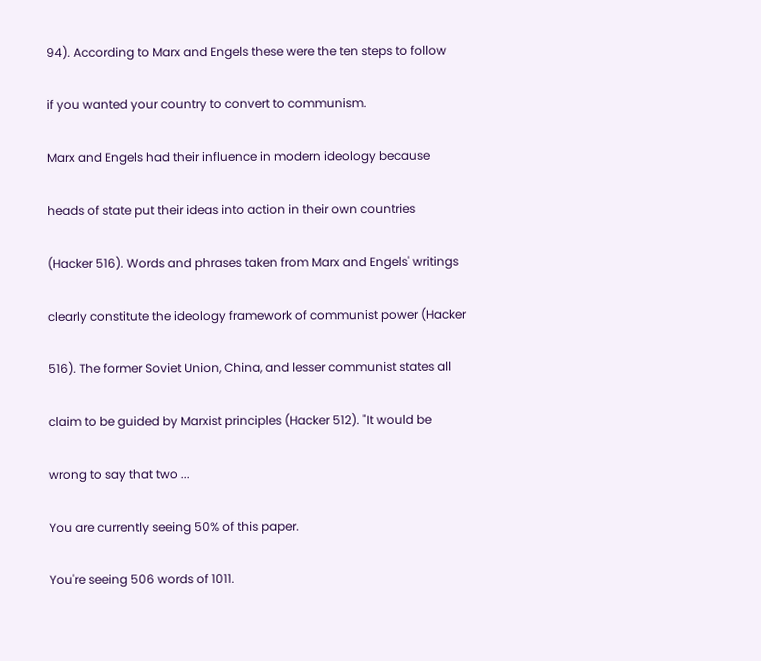94). According to Marx and Engels these were the ten steps to follow

if you wanted your country to convert to communism.

Marx and Engels had their influence in modern ideology because

heads of state put their ideas into action in their own countries

(Hacker 516). Words and phrases taken from Marx and Engels' writings

clearly constitute the ideology framework of communist power (Hacker

516). The former Soviet Union, China, and lesser communist states all

claim to be guided by Marxist principles (Hacker 512). "It would be

wrong to say that two ...

You are currently seeing 50% of this paper.

You're seeing 506 words of 1011.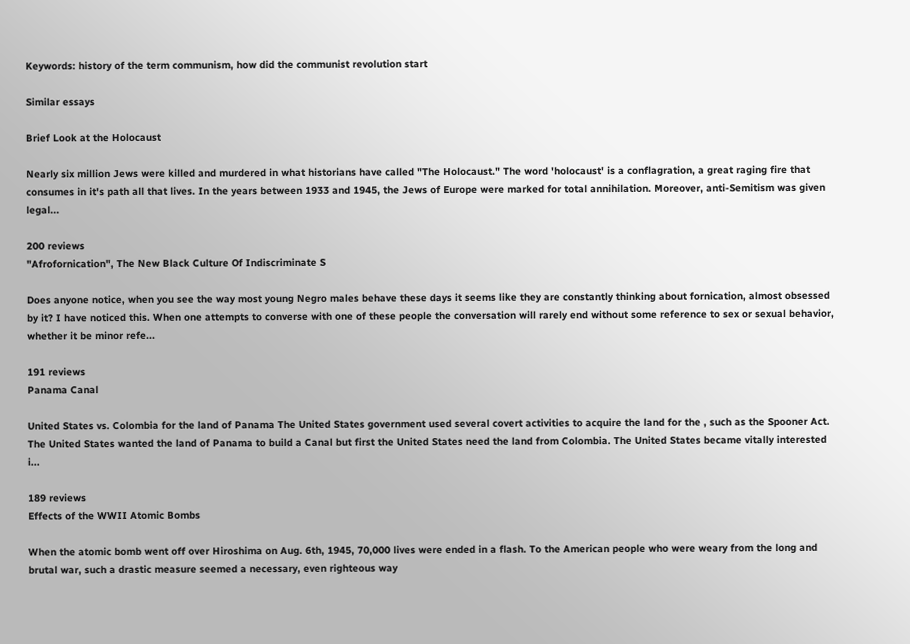Keywords: history of the term communism, how did the communist revolution start

Similar essays

Brief Look at the Holocaust

Nearly six million Jews were killed and murdered in what historians have called "The Holocaust." The word 'holocaust' is a conflagration, a great raging fire that consumes in it's path all that lives. In the years between 1933 and 1945, the Jews of Europe were marked for total annihilation. Moreover, anti-Semitism was given legal...

200 reviews
"Afrofornication", The New Black Culture Of Indiscriminate S

Does anyone notice, when you see the way most young Negro males behave these days it seems like they are constantly thinking about fornication, almost obsessed by it? I have noticed this. When one attempts to converse with one of these people the conversation will rarely end without some reference to sex or sexual behavior, whether it be minor refe...

191 reviews
Panama Canal

United States vs. Colombia for the land of Panama The United States government used several covert activities to acquire the land for the , such as the Spooner Act. The United States wanted the land of Panama to build a Canal but first the United States need the land from Colombia. The United States became vitally interested i...

189 reviews
Effects of the WWII Atomic Bombs

When the atomic bomb went off over Hiroshima on Aug. 6th, 1945, 70,000 lives were ended in a flash. To the American people who were weary from the long and brutal war, such a drastic measure seemed a necessary, even righteous way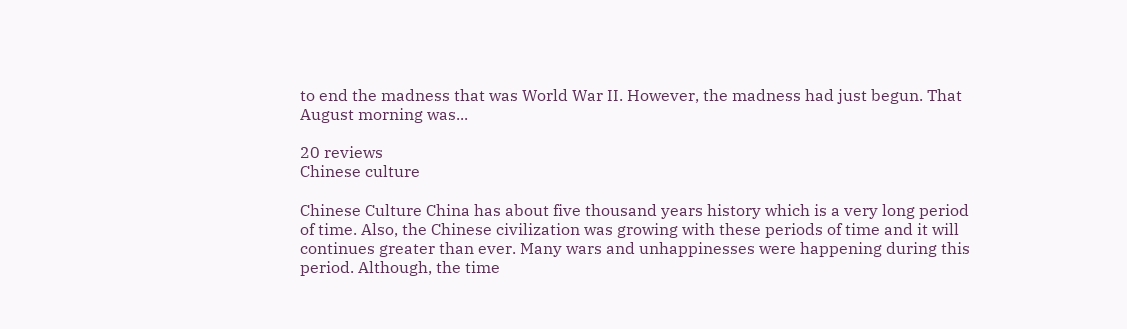to end the madness that was World War II. However, the madness had just begun. That August morning was...

20 reviews
Chinese culture

Chinese Culture China has about five thousand years history which is a very long period of time. Also, the Chinese civilization was growing with these periods of time and it will continues greater than ever. Many wars and unhappinesses were happening during this period. Although, the time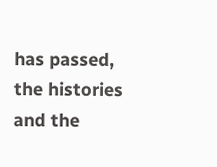has passed, the histories and the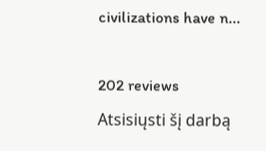civilizations have n...

202 reviews
Atsisiųsti šį darbą